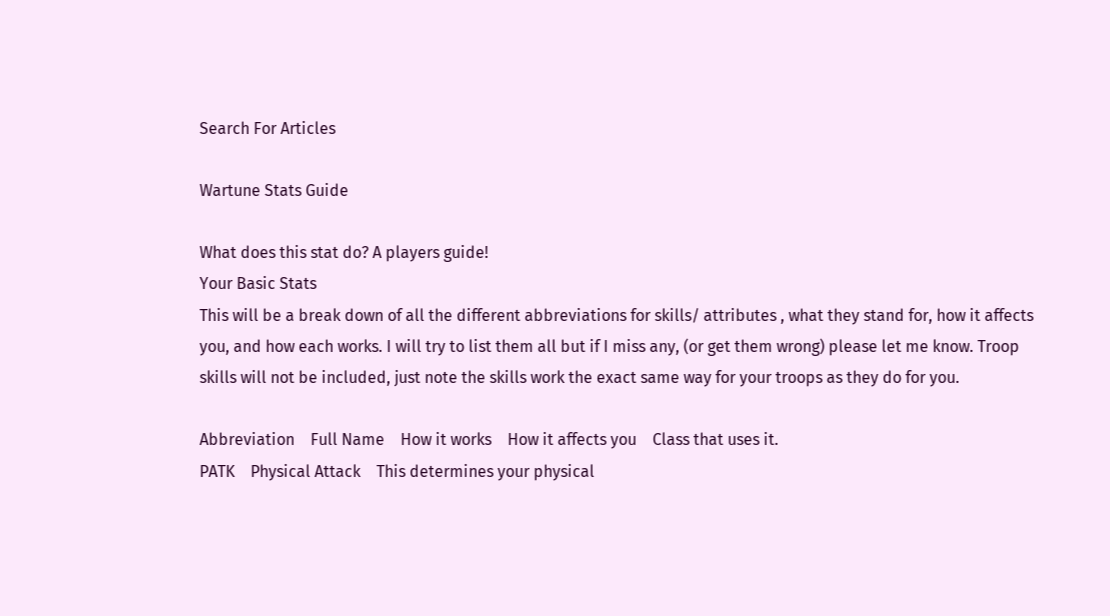Search For Articles

Wartune Stats Guide

What does this stat do? A players guide!
Your Basic Stats
This will be a break down of all the different abbreviations for skills/ attributes , what they stand for, how it affects you, and how each works. I will try to list them all but if I miss any, (or get them wrong) please let me know. Troop skills will not be included, just note the skills work the exact same way for your troops as they do for you.

Abbreviation    Full Name    How it works    How it affects you    Class that uses it.
PATK    Physical Attack    This determines your physical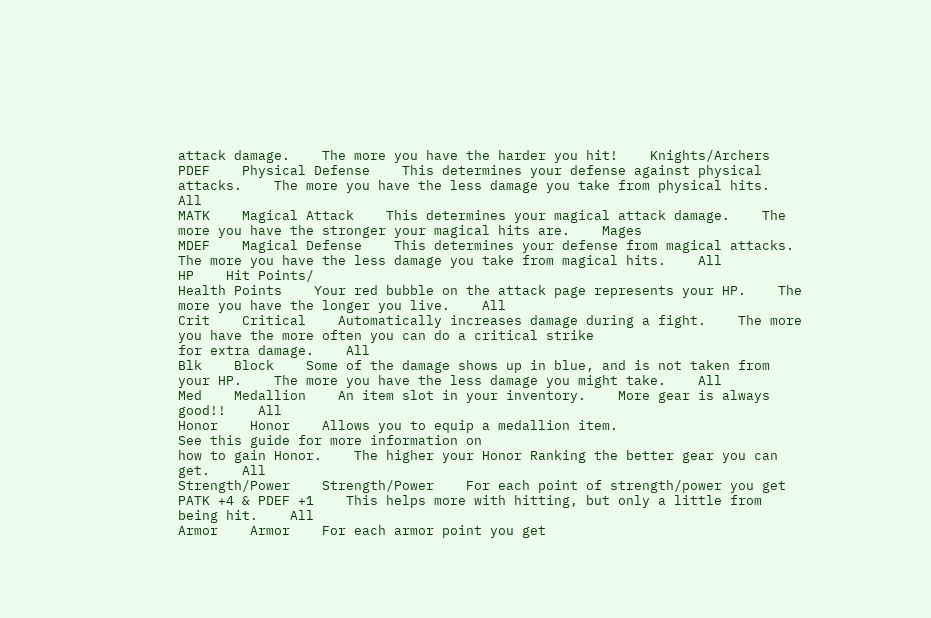attack damage.    The more you have the harder you hit!    Knights/Archers
PDEF    Physical Defense    This determines your defense against physical attacks.    The more you have the less damage you take from physical hits.    All
MATK    Magical Attack    This determines your magical attack damage.    The more you have the stronger your magical hits are.    Mages
MDEF    Magical Defense    This determines your defense from magical attacks.    The more you have the less damage you take from magical hits.    All
HP    Hit Points/
Health Points    Your red bubble on the attack page represents your HP.    The more you have the longer you live.    All
Crit    Critical    Automatically increases damage during a fight.    The more you have the more often you can do a critical strike
for extra damage.    All
Blk    Block    Some of the damage shows up in blue, and is not taken from your HP.    The more you have the less damage you might take.    All
Med    Medallion    An item slot in your inventory.    More gear is always good!!    All
Honor    Honor    Allows you to equip a medallion item.
See this guide for more information on
how to gain Honor.    The higher your Honor Ranking the better gear you can get.    All
Strength/Power    Strength/Power    For each point of strength/power you get PATK +4 & PDEF +1    This helps more with hitting, but only a little from being hit.    All
Armor    Armor    For each armor point you get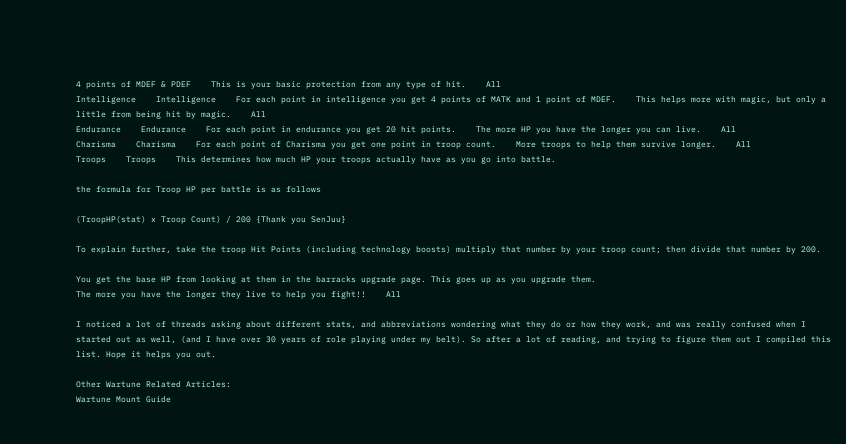4 points of MDEF & PDEF    This is your basic protection from any type of hit.    All
Intelligence    Intelligence    For each point in intelligence you get 4 points of MATK and 1 point of MDEF.    This helps more with magic, but only a little from being hit by magic.    All
Endurance    Endurance    For each point in endurance you get 20 hit points.    The more HP you have the longer you can live.    All
Charisma    Charisma    For each point of Charisma you get one point in troop count.    More troops to help them survive longer.    All
Troops    Troops    This determines how much HP your troops actually have as you go into battle.

the formula for Troop HP per battle is as follows

(TroopHP(stat) x Troop Count) / 200 {Thank you SenJuu}

To explain further, take the troop Hit Points (including technology boosts) multiply that number by your troop count; then divide that number by 200.

You get the base HP from looking at them in the barracks upgrade page. This goes up as you upgrade them.
The more you have the longer they live to help you fight!!    All

I noticed a lot of threads asking about different stats, and abbreviations wondering what they do or how they work, and was really confused when I started out as well, (and I have over 30 years of role playing under my belt). So after a lot of reading, and trying to figure them out I compiled this list. Hope it helps you out.

Other Wartune Related Articles:
Wartune Mount Guide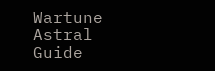Wartune Astral Guide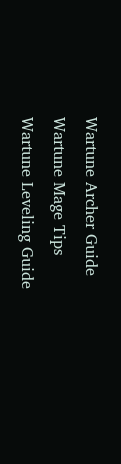Wartune Archer Guide
Wartune Mage Tips
Wartune Leveling Guide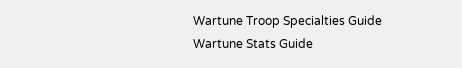Wartune Troop Specialties Guide
Wartune Stats Guide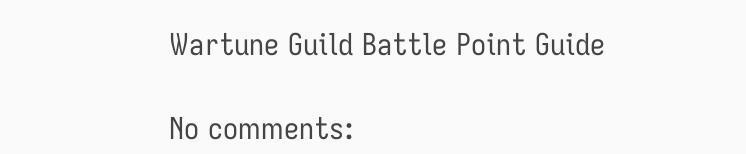Wartune Guild Battle Point Guide

No comments: